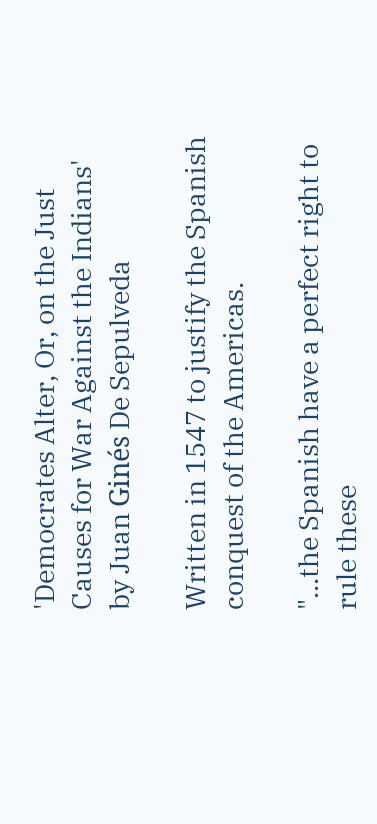'Democrates Alter, Or, on the Just Causes for War Against the Indians' by Juan Ginés De Sepulveda

Written in 1547 to justify the Spanish conquest of the Americas.

"...the Spanish have a perfect right to rule these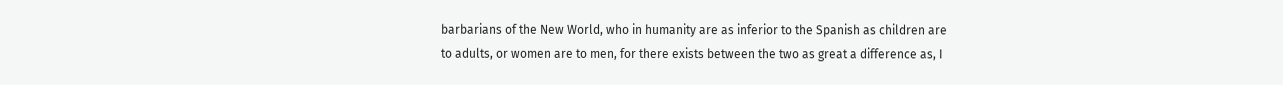barbarians of the New World, who in humanity are as inferior to the Spanish as children are to adults, or women are to men, for there exists between the two as great a difference as, I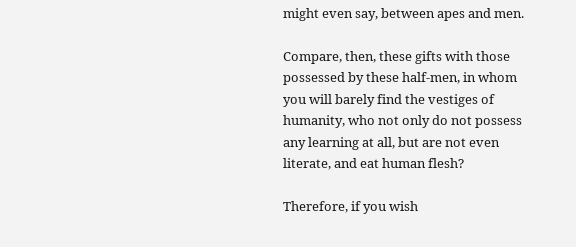might even say, between apes and men.

Compare, then, these gifts with those possessed by these half-men, in whom you will barely find the vestiges of humanity, who not only do not possess any learning at all, but are not even literate, and eat human flesh?

Therefore, if you wish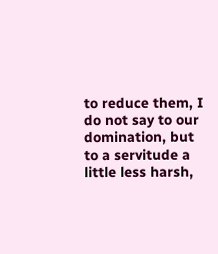to reduce them, I do not say to our domination, but to a servitude a little less harsh,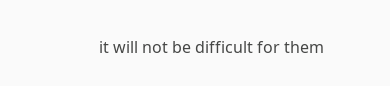it will not be difficult for them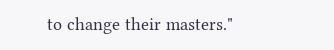to change their masters."